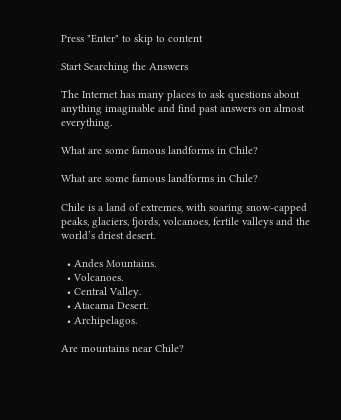Press "Enter" to skip to content

Start Searching the Answers

The Internet has many places to ask questions about anything imaginable and find past answers on almost everything.

What are some famous landforms in Chile?

What are some famous landforms in Chile?

Chile is a land of extremes, with soaring snow-capped peaks, glaciers, fjords, volcanoes, fertile valleys and the world’s driest desert.

  • Andes Mountains.
  • Volcanoes.
  • Central Valley.
  • Atacama Desert.
  • Archipelagos.

Are mountains near Chile?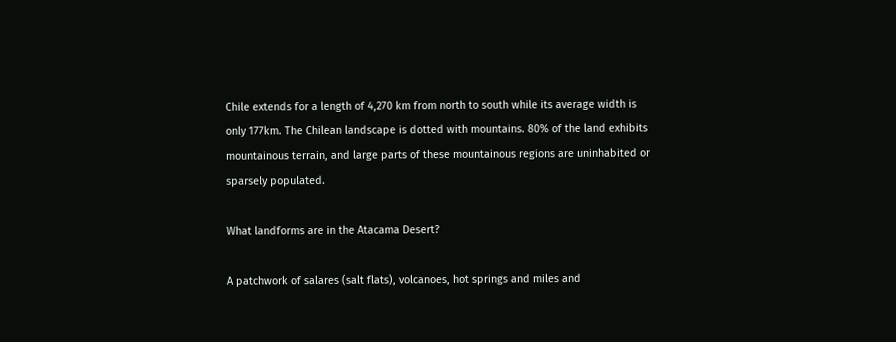Chile extends for a length of 4,270 km from north to south while its average width is only 177km. The Chilean landscape is dotted with mountains. 80% of the land exhibits mountainous terrain, and large parts of these mountainous regions are uninhabited or sparsely populated.

What landforms are in the Atacama Desert?

A patchwork of salares (salt flats), volcanoes, hot springs and miles and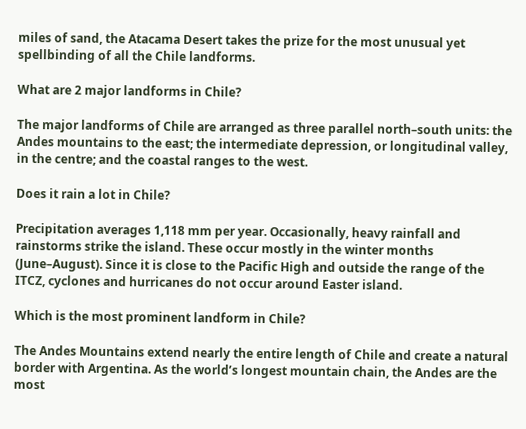miles of sand, the Atacama Desert takes the prize for the most unusual yet spellbinding of all the Chile landforms.

What are 2 major landforms in Chile?

The major landforms of Chile are arranged as three parallel north–south units: the Andes mountains to the east; the intermediate depression, or longitudinal valley, in the centre; and the coastal ranges to the west.

Does it rain a lot in Chile?

Precipitation averages 1,118 mm per year. Occasionally, heavy rainfall and rainstorms strike the island. These occur mostly in the winter months (June–August). Since it is close to the Pacific High and outside the range of the ITCZ, cyclones and hurricanes do not occur around Easter island.

Which is the most prominent landform in Chile?

The Andes Mountains extend nearly the entire length of Chile and create a natural border with Argentina. As the world’s longest mountain chain, the Andes are the most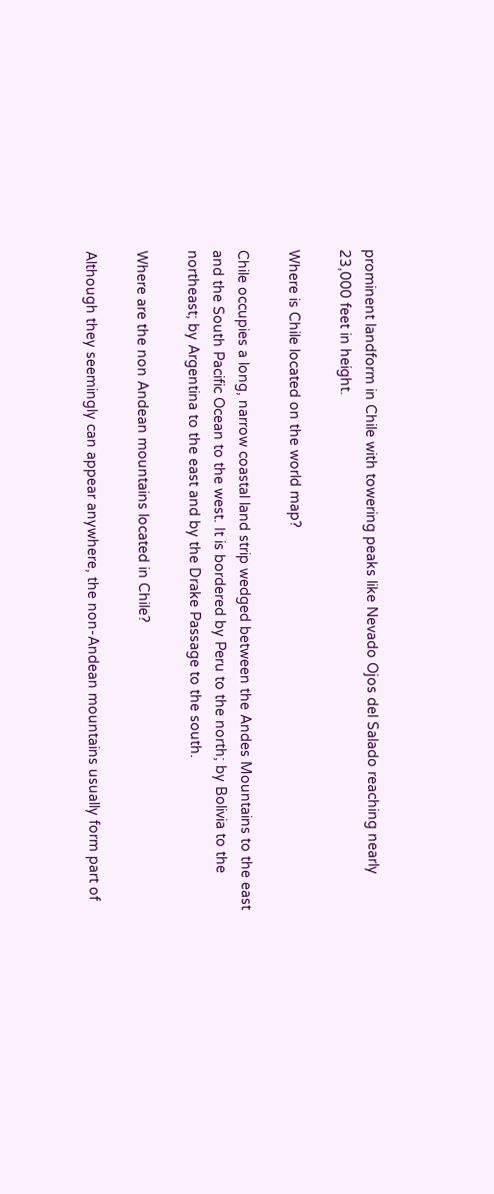prominent landform in Chile with towering peaks like Nevado Ojos del Salado reaching nearly 23,000 feet in height.

Where is Chile located on the world map?

Chile occupies a long, narrow coastal land strip wedged between the Andes Mountains to the east and the South Pacific Ocean to the west. It is bordered by Peru to the north; by Bolivia to the northeast; by Argentina to the east and by the Drake Passage to the south.

Where are the non Andean mountains located in Chile?

Although they seemingly can appear anywhere, the non-Andean mountains usually form part of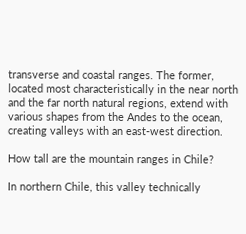transverse and coastal ranges. The former, located most characteristically in the near north and the far north natural regions, extend with various shapes from the Andes to the ocean, creating valleys with an east-west direction.

How tall are the mountain ranges in Chile?

In northern Chile, this valley technically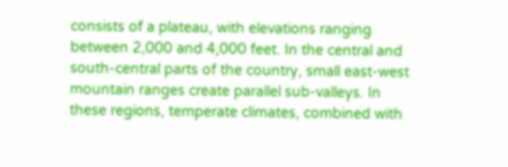consists of a plateau, with elevations ranging between 2,000 and 4,000 feet. In the central and south-central parts of the country, small east-west mountain ranges create parallel sub-valleys. In these regions, temperate climates, combined with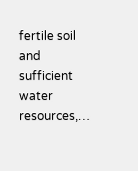fertile soil and sufficient water resources,…